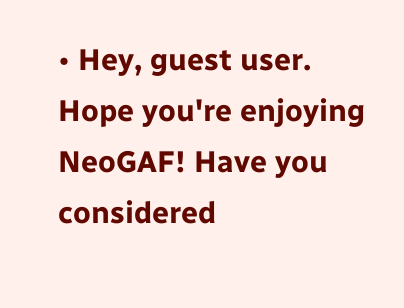• Hey, guest user. Hope you're enjoying NeoGAF! Have you considered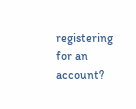registering for an account?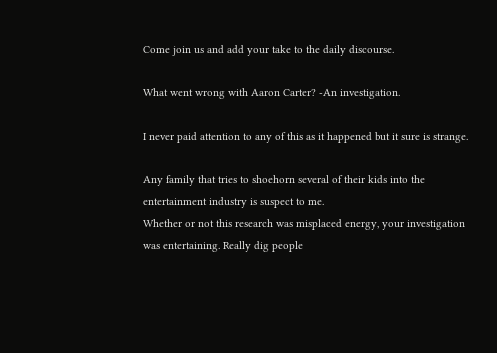Come join us and add your take to the daily discourse.

What went wrong with Aaron Carter? -An investigation.

I never paid attention to any of this as it happened but it sure is strange.

Any family that tries to shoehorn several of their kids into the entertainment industry is suspect to me.
Whether or not this research was misplaced energy, your investigation was entertaining. Really dig people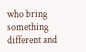who bring something different and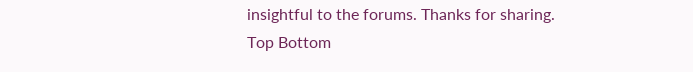insightful to the forums. Thanks for sharing.
Top Bottom